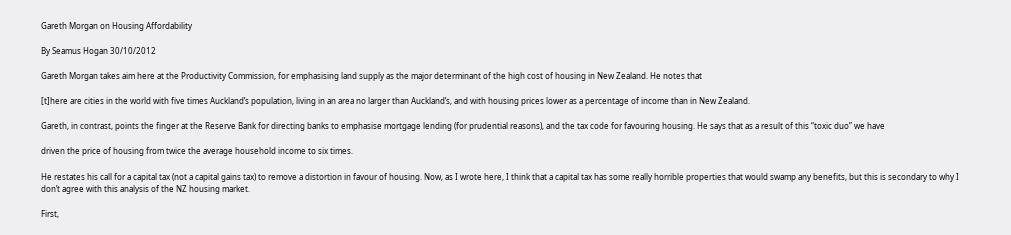Gareth Morgan on Housing Affordability

By Seamus Hogan 30/10/2012

Gareth Morgan takes aim here at the Productivity Commission, for emphasising land supply as the major determinant of the high cost of housing in New Zealand. He notes that

[t]here are cities in the world with five times Auckland’s population, living in an area no larger than Auckland’s, and with housing prices lower as a percentage of income than in New Zealand.

Gareth, in contrast, points the finger at the Reserve Bank for directing banks to emphasise mortgage lending (for prudential reasons), and the tax code for favouring housing. He says that as a result of this “toxic duo” we have

driven the price of housing from twice the average household income to six times.

He restates his call for a capital tax (not a capital gains tax) to remove a distortion in favour of housing. Now, as I wrote here, I think that a capital tax has some really horrible properties that would swamp any benefits, but this is secondary to why I don’t agree with this analysis of the NZ housing market.

First,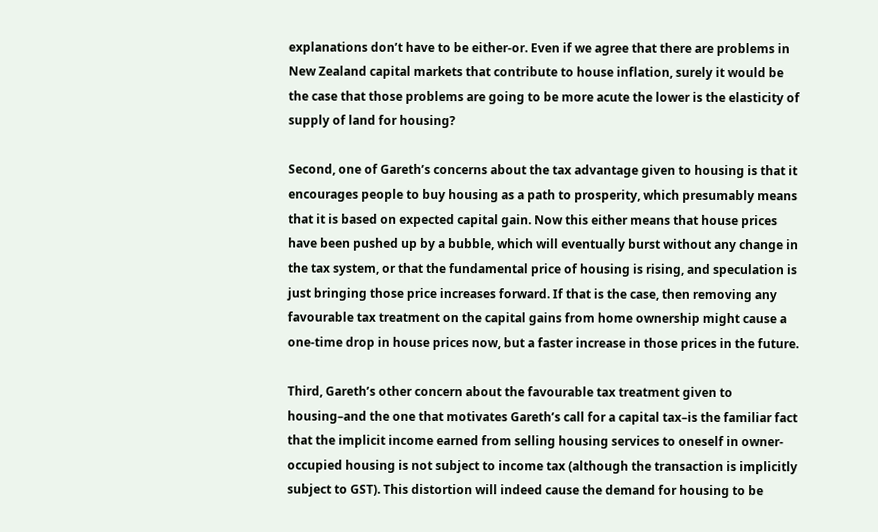explanations don’t have to be either-or. Even if we agree that there are problems in New Zealand capital markets that contribute to house inflation, surely it would be the case that those problems are going to be more acute the lower is the elasticity of supply of land for housing?

Second, one of Gareth’s concerns about the tax advantage given to housing is that it encourages people to buy housing as a path to prosperity, which presumably means that it is based on expected capital gain. Now this either means that house prices have been pushed up by a bubble, which will eventually burst without any change in the tax system, or that the fundamental price of housing is rising, and speculation is just bringing those price increases forward. If that is the case, then removing any favourable tax treatment on the capital gains from home ownership might cause a one-time drop in house prices now, but a faster increase in those prices in the future.

Third, Gareth’s other concern about the favourable tax treatment given to housing–and the one that motivates Gareth’s call for a capital tax–is the familiar fact that the implicit income earned from selling housing services to oneself in owner-occupied housing is not subject to income tax (although the transaction is implicitly subject to GST). This distortion will indeed cause the demand for housing to be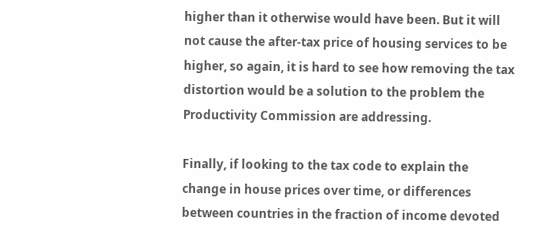higher than it otherwise would have been. But it will not cause the after-tax price of housing services to be higher, so again, it is hard to see how removing the tax distortion would be a solution to the problem the Productivity Commission are addressing.

Finally, if looking to the tax code to explain the change in house prices over time, or differences between countries in the fraction of income devoted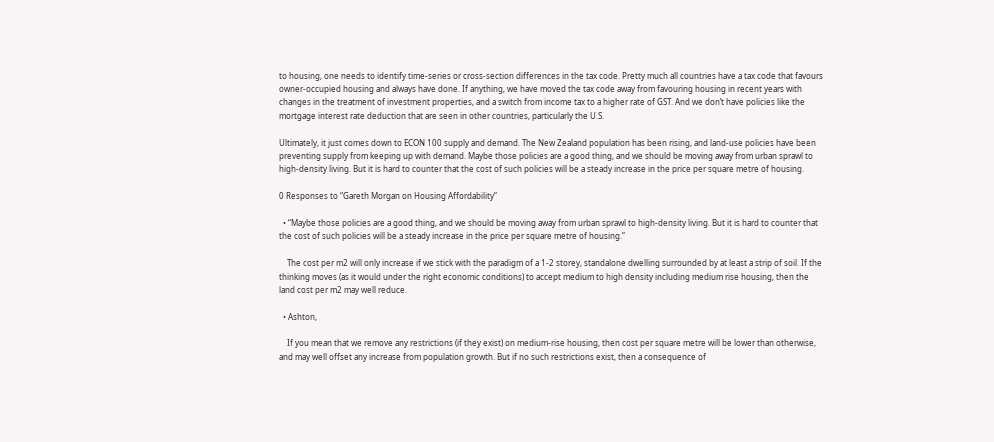to housing, one needs to identify time-series or cross-section differences in the tax code. Pretty much all countries have a tax code that favours owner-occupied housing and always have done. If anything, we have moved the tax code away from favouring housing in recent years with changes in the treatment of investment properties, and a switch from income tax to a higher rate of GST. And we don’t have policies like the mortgage interest rate deduction that are seen in other countries, particularly the U.S.

Ultimately, it just comes down to ECON 100 supply and demand. The New Zealand population has been rising, and land-use policies have been preventing supply from keeping up with demand. Maybe those policies are a good thing, and we should be moving away from urban sprawl to high-density living. But it is hard to counter that the cost of such policies will be a steady increase in the price per square metre of housing.

0 Responses to “Gareth Morgan on Housing Affordability”

  • “Maybe those policies are a good thing, and we should be moving away from urban sprawl to high-density living. But it is hard to counter that the cost of such policies will be a steady increase in the price per square metre of housing.”

    The cost per m2 will only increase if we stick with the paradigm of a 1-2 storey, standalone dwelling surrounded by at least a strip of soil. If the thinking moves (as it would under the right economic conditions) to accept medium to high density including medium rise housing, then the land cost per m2 may well reduce.

  • Ashton,

    If you mean that we remove any restrictions (if they exist) on medium-rise housing, then cost per square metre will be lower than otherwise, and may well offset any increase from population growth. But if no such restrictions exist, then a consequence of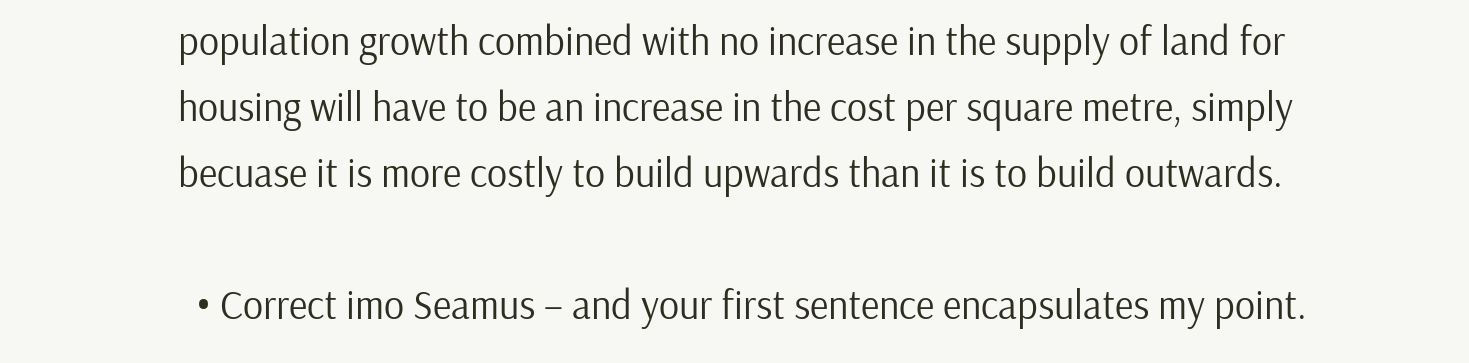population growth combined with no increase in the supply of land for housing will have to be an increase in the cost per square metre, simply becuase it is more costly to build upwards than it is to build outwards.

  • Correct imo Seamus – and your first sentence encapsulates my point.